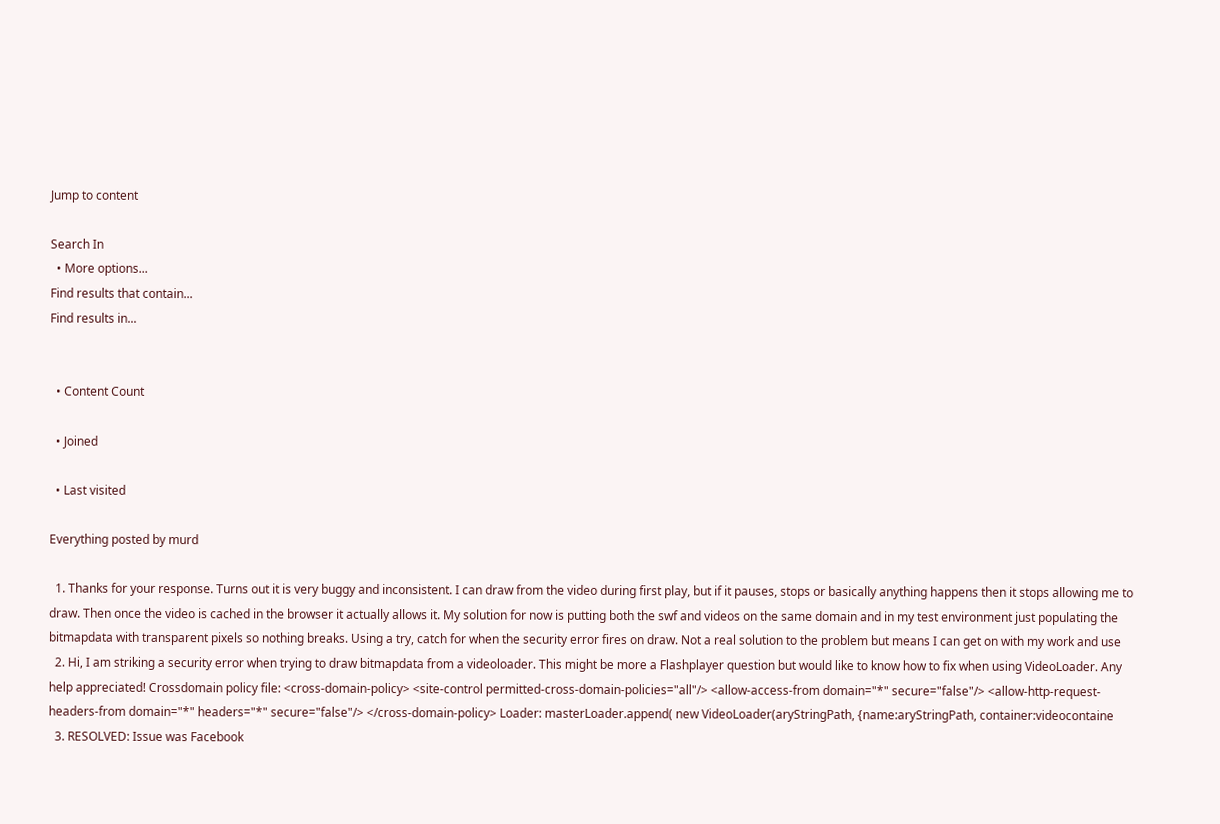Jump to content

Search In
  • More options...
Find results that contain...
Find results in...


  • Content Count

  • Joined

  • Last visited

Everything posted by murd

  1. Thanks for your response. Turns out it is very buggy and inconsistent. I can draw from the video during first play, but if it pauses, stops or basically anything happens then it stops allowing me to draw. Then once the video is cached in the browser it actually allows it. My solution for now is putting both the swf and videos on the same domain and in my test environment just populating the bitmapdata with transparent pixels so nothing breaks. Using a try, catch for when the security error fires on draw. Not a real solution to the problem but means I can get on with my work and use
  2. Hi, I am striking a security error when trying to draw bitmapdata from a videoloader. This might be more a Flashplayer question but would like to know how to fix when using VideoLoader. Any help appreciated! Crossdomain policy file: <cross-domain-policy> <site-control permitted-cross-domain-policies="all"/> <allow-access-from domain="*" secure="false"/> <allow-http-request-headers-from domain="*" headers="*" secure="false"/> </cross-domain-policy> Loader: masterLoader.append( new VideoLoader(aryStringPath, {name:aryStringPath, container:videocontaine
  3. RESOLVED: Issue was Facebook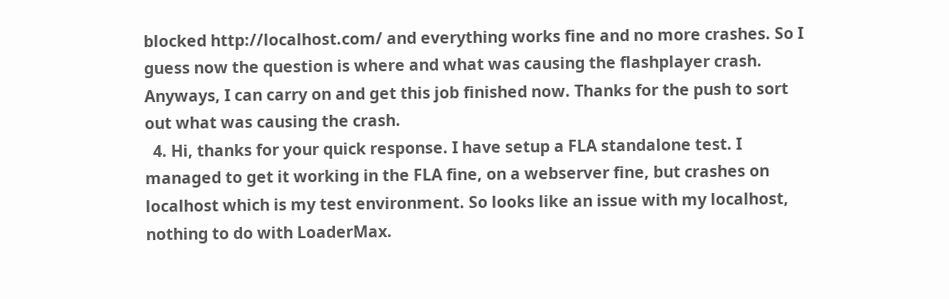blocked http://localhost.com/ and everything works fine and no more crashes. So I guess now the question is where and what was causing the flashplayer crash. Anyways, I can carry on and get this job finished now. Thanks for the push to sort out what was causing the crash.
  4. Hi, thanks for your quick response. I have setup a FLA standalone test. I managed to get it working in the FLA fine, on a webserver fine, but crashes on localhost which is my test environment. So looks like an issue with my localhost, nothing to do with LoaderMax.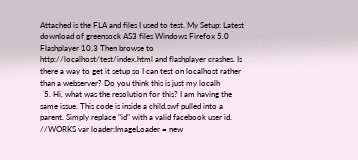Attached is the FLA and files I used to test. My Setup: Latest download of greensock AS3 files Windows Firefox 5.0 Flashplayer 10.3 Then browse to http://localhost/test/index.html and flashplayer crashes. Is there a way to get it setup so I can test on localhost rather than a webserver? Do you think this is just my localh
  5. Hi, what was the resolution for this? I am having the same issue. This code is inside a child.swf pulled into a parent. Simply replace "id" with a valid facebook user id. //WORKS var loader:ImageLoader = new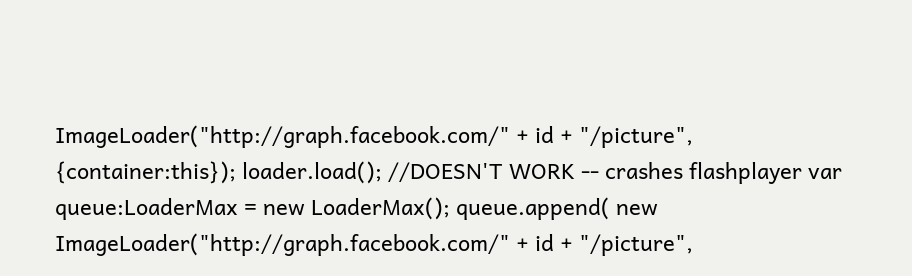ImageLoader("http://graph.facebook.com/" + id + "/picture", {container:this}); loader.load(); //DOESN'T WORK -- crashes flashplayer var queue:LoaderMax = new LoaderMax(); queue.append( new ImageLoader("http://graph.facebook.com/" + id + "/picture",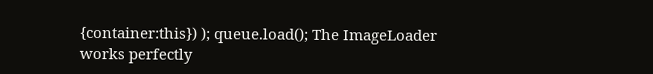{container:this}) ); queue.load(); The ImageLoader works perfectly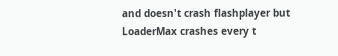and doesn't crash flashplayer but LoaderMax crashes every t